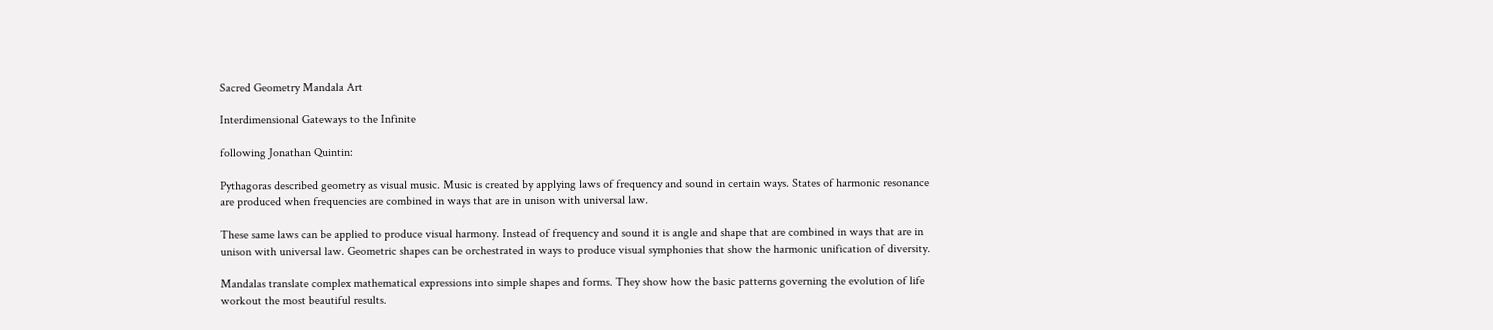Sacred Geometry Mandala Art

Interdimensional Gateways to the Infinite

following Jonathan Quintin:

Pythagoras described geometry as visual music. Music is created by applying laws of frequency and sound in certain ways. States of harmonic resonance are produced when frequencies are combined in ways that are in unison with universal law.

These same laws can be applied to produce visual harmony. Instead of frequency and sound it is angle and shape that are combined in ways that are in unison with universal law. Geometric shapes can be orchestrated in ways to produce visual symphonies that show the harmonic unification of diversity.

Mandalas translate complex mathematical expressions into simple shapes and forms. They show how the basic patterns governing the evolution of life workout the most beautiful results.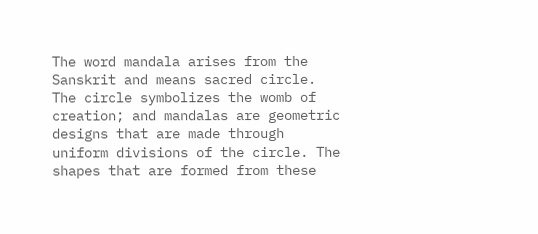The word mandala arises from the Sanskrit and means sacred circle. The circle symbolizes the womb of creation; and mandalas are geometric designs that are made through uniform divisions of the circle. The shapes that are formed from these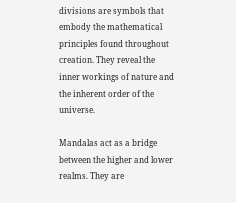divisions are symbols that embody the mathematical principles found throughout creation. They reveal the inner workings of nature and the inherent order of the universe.

Mandalas act as a bridge between the higher and lower realms. They are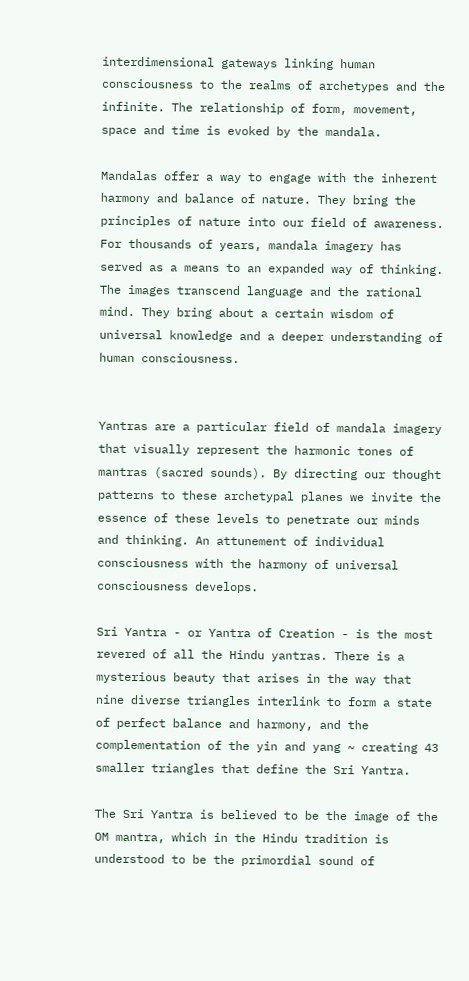interdimensional gateways linking human consciousness to the realms of archetypes and the infinite. The relationship of form, movement, space and time is evoked by the mandala.

Mandalas offer a way to engage with the inherent harmony and balance of nature. They bring the principles of nature into our field of awareness. For thousands of years, mandala imagery has served as a means to an expanded way of thinking. The images transcend language and the rational mind. They bring about a certain wisdom of universal knowledge and a deeper understanding of human consciousness.


Yantras are a particular field of mandala imagery that visually represent the harmonic tones of mantras (sacred sounds). By directing our thought patterns to these archetypal planes we invite the essence of these levels to penetrate our minds and thinking. An attunement of individual consciousness with the harmony of universal consciousness develops.

Sri Yantra - or Yantra of Creation - is the most revered of all the Hindu yantras. There is a mysterious beauty that arises in the way that nine diverse triangles interlink to form a state of perfect balance and harmony, and the complementation of the yin and yang ~ creating 43 smaller triangles that define the Sri Yantra.

The Sri Yantra is believed to be the image of the OM mantra, which in the Hindu tradition is understood to be the primordial sound of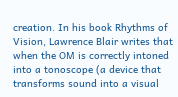creation. In his book Rhythms of Vision, Lawrence Blair writes that when the OM is correctly intoned into a tonoscope (a device that transforms sound into a visual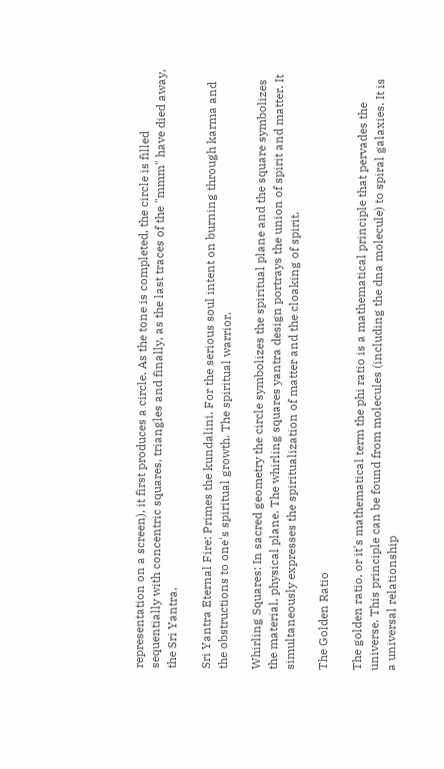representation on a screen), it first produces a circle. As the tone is completed, the circle is filled sequentially with concentric squares, triangles and finally, as the last traces of the "mmm" have died away, the Sri Yantra.

Sri Yantra Eternal Fire: Primes the kundalini. For the serious soul intent on burning through karma and the obstructions to one's spiritual growth. The spiritual warrior.

Whirling Squares: In sacred geometry the circle symbolizes the spiritual plane and the square symbolizes the material, physical plane. The whirling squares yantra design portrays the union of spirit and matter. It simultaneously expresses the spiritualization of matter and the cloaking of spirit.

The Golden Ratio

The golden ratio, or it's mathematical term the phi ratio is a mathematical principle that pervades the universe. This principle can be found from molecules (including the dna molecule) to spiral galaxies. It is a universal relationship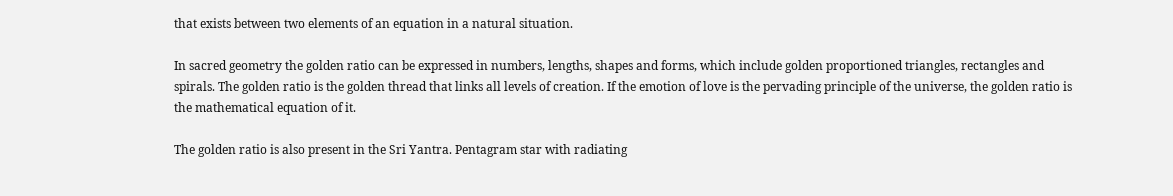that exists between two elements of an equation in a natural situation.

In sacred geometry the golden ratio can be expressed in numbers, lengths, shapes and forms, which include golden proportioned triangles, rectangles and spirals. The golden ratio is the golden thread that links all levels of creation. If the emotion of love is the pervading principle of the universe, the golden ratio is the mathematical equation of it.

The golden ratio is also present in the Sri Yantra. Pentagram star with radiating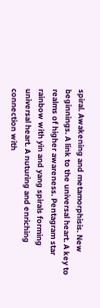spiral. Awakening and metamorphisis. New beginnings. A link to the universal heart. A key to realms of higher awareness. Pentagram star rainbow with yin and yang spirals forming universal heart. A nuturing and enriching connection with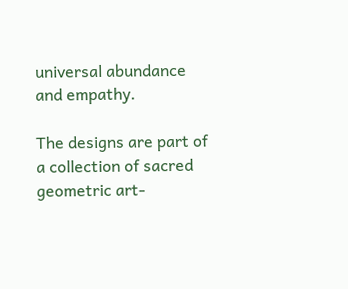universal abundance and empathy.

The designs are part of a collection of sacred geometric art-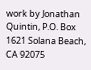work by Jonathan Quintin, P.O. Box 1621 Solana Beach, CA 92075